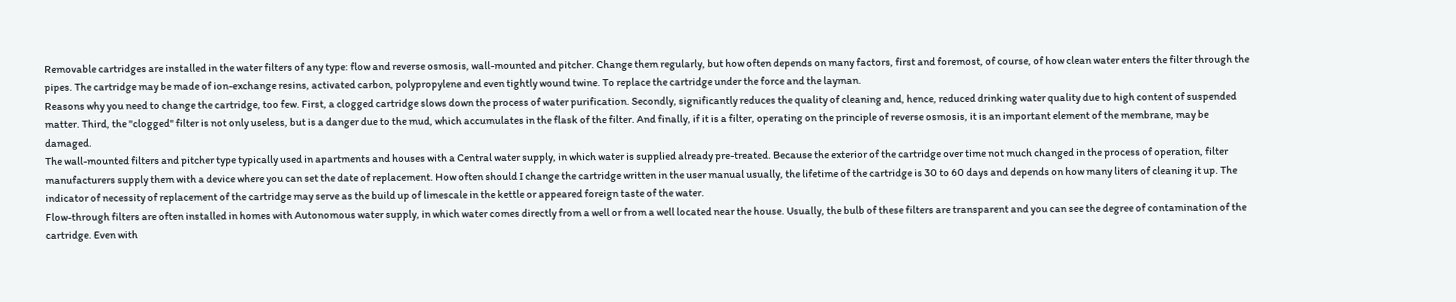Removable cartridges are installed in the water filters of any type: flow and reverse osmosis, wall-mounted and pitcher. Change them regularly, but how often depends on many factors, first and foremost, of course, of how clean water enters the filter through the pipes. The cartridge may be made of ion-exchange resins, activated carbon, polypropylene and even tightly wound twine. To replace the cartridge under the force and the layman.
Reasons why you need to change the cartridge, too few. First, a clogged cartridge slows down the process of water purification. Secondly, significantly reduces the quality of cleaning and, hence, reduced drinking water quality due to high content of suspended matter. Third, the "clogged" filter is not only useless, but is a danger due to the mud, which accumulates in the flask of the filter. And finally, if it is a filter, operating on the principle of reverse osmosis, it is an important element of the membrane, may be damaged.
The wall-mounted filters and pitcher type typically used in apartments and houses with a Central water supply, in which water is supplied already pre-treated. Because the exterior of the cartridge over time not much changed in the process of operation, filter manufacturers supply them with a device where you can set the date of replacement. How often should I change the cartridge written in the user manual usually, the lifetime of the cartridge is 30 to 60 days and depends on how many liters of cleaning it up. The indicator of necessity of replacement of the cartridge may serve as the build up of limescale in the kettle or appeared foreign taste of the water.
Flow-through filters are often installed in homes with Autonomous water supply, in which water comes directly from a well or from a well located near the house. Usually, the bulb of these filters are transparent and you can see the degree of contamination of the cartridge. Even with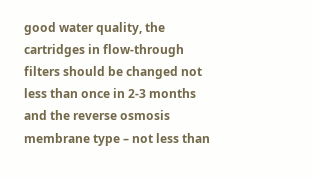good water quality, the cartridges in flow-through filters should be changed not less than once in 2-3 months and the reverse osmosis membrane type – not less than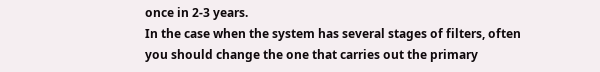once in 2-3 years.
In the case when the system has several stages of filters, often you should change the one that carries out the primary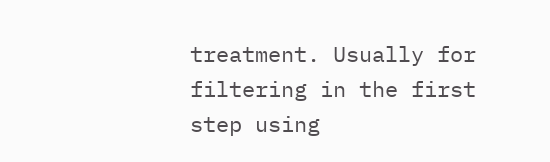treatment. Usually for filtering in the first step using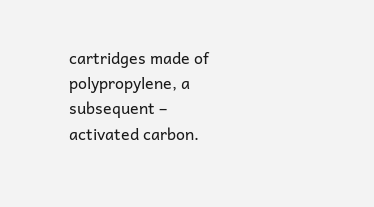cartridges made of polypropylene, a subsequent – activated carbon.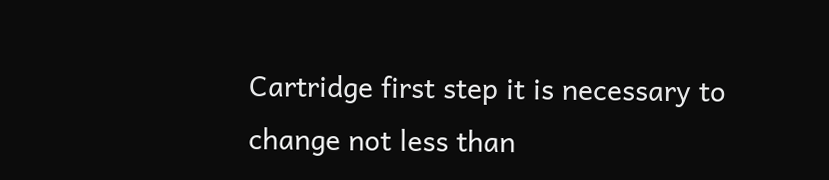Cartridge first step it is necessary to change not less than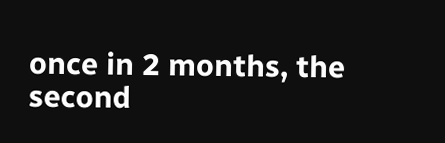once in 2 months, the second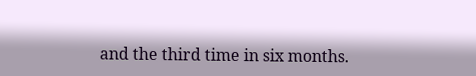and the third time in six months.